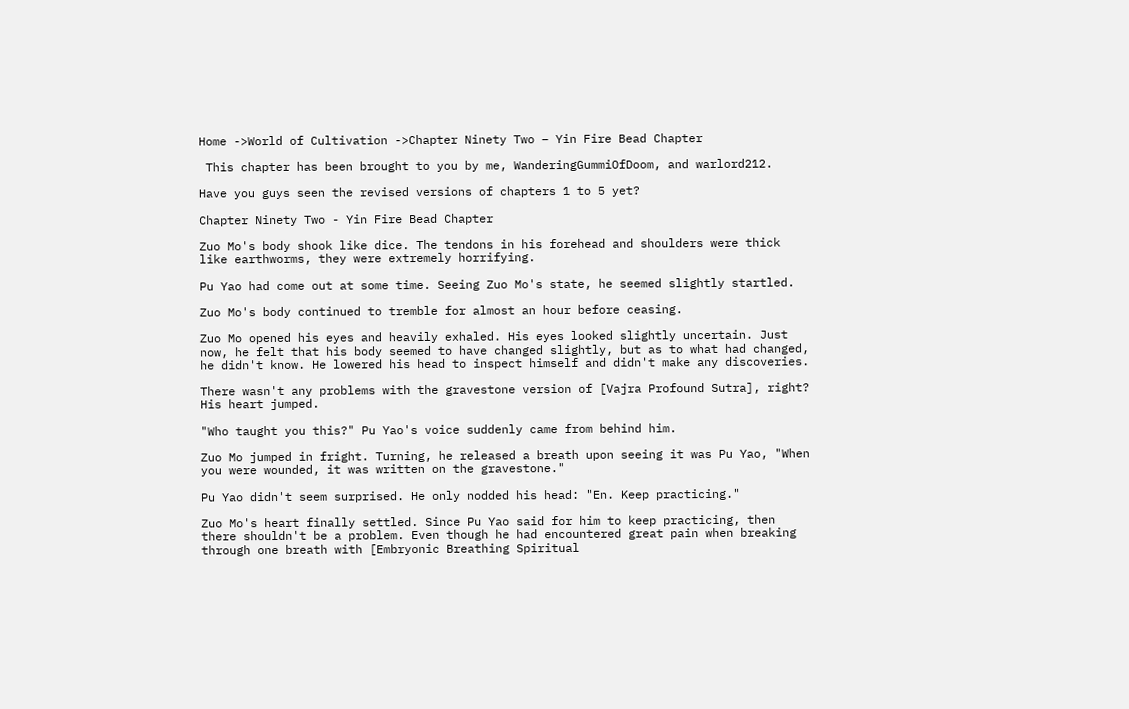Home ->World of Cultivation ->Chapter Ninety Two – Yin Fire Bead Chapter

 This chapter has been brought to you by me, WanderingGummiOfDoom, and warlord212.

Have you guys seen the revised versions of chapters 1 to 5 yet?

Chapter Ninety Two - Yin Fire Bead Chapter

Zuo Mo's body shook like dice. The tendons in his forehead and shoulders were thick like earthworms, they were extremely horrifying.

Pu Yao had come out at some time. Seeing Zuo Mo's state, he seemed slightly startled.

Zuo Mo's body continued to tremble for almost an hour before ceasing.

Zuo Mo opened his eyes and heavily exhaled. His eyes looked slightly uncertain. Just now, he felt that his body seemed to have changed slightly, but as to what had changed, he didn't know. He lowered his head to inspect himself and didn't make any discoveries.

There wasn't any problems with the gravestone version of [Vajra Profound Sutra], right? His heart jumped.

"Who taught you this?" Pu Yao's voice suddenly came from behind him.

Zuo Mo jumped in fright. Turning, he released a breath upon seeing it was Pu Yao, "When you were wounded, it was written on the gravestone."

Pu Yao didn't seem surprised. He only nodded his head: "En. Keep practicing."

Zuo Mo's heart finally settled. Since Pu Yao said for him to keep practicing, then there shouldn't be a problem. Even though he had encountered great pain when breaking through one breath with [Embryonic Breathing Spiritual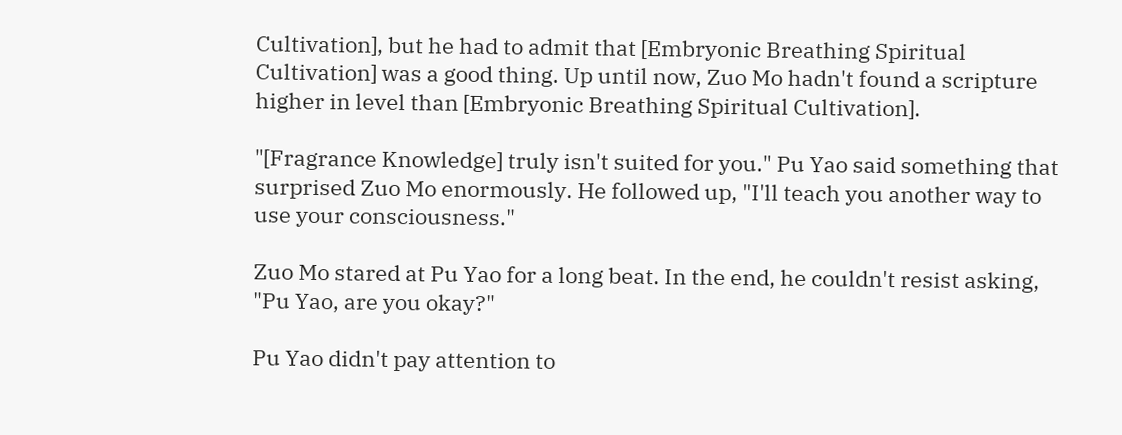Cultivation], but he had to admit that [Embryonic Breathing Spiritual Cultivation] was a good thing. Up until now, Zuo Mo hadn't found a scripture higher in level than [Embryonic Breathing Spiritual Cultivation].

"[Fragrance Knowledge] truly isn't suited for you." Pu Yao said something that surprised Zuo Mo enormously. He followed up, "I'll teach you another way to use your consciousness."

Zuo Mo stared at Pu Yao for a long beat. In the end, he couldn't resist asking, "Pu Yao, are you okay?"

Pu Yao didn't pay attention to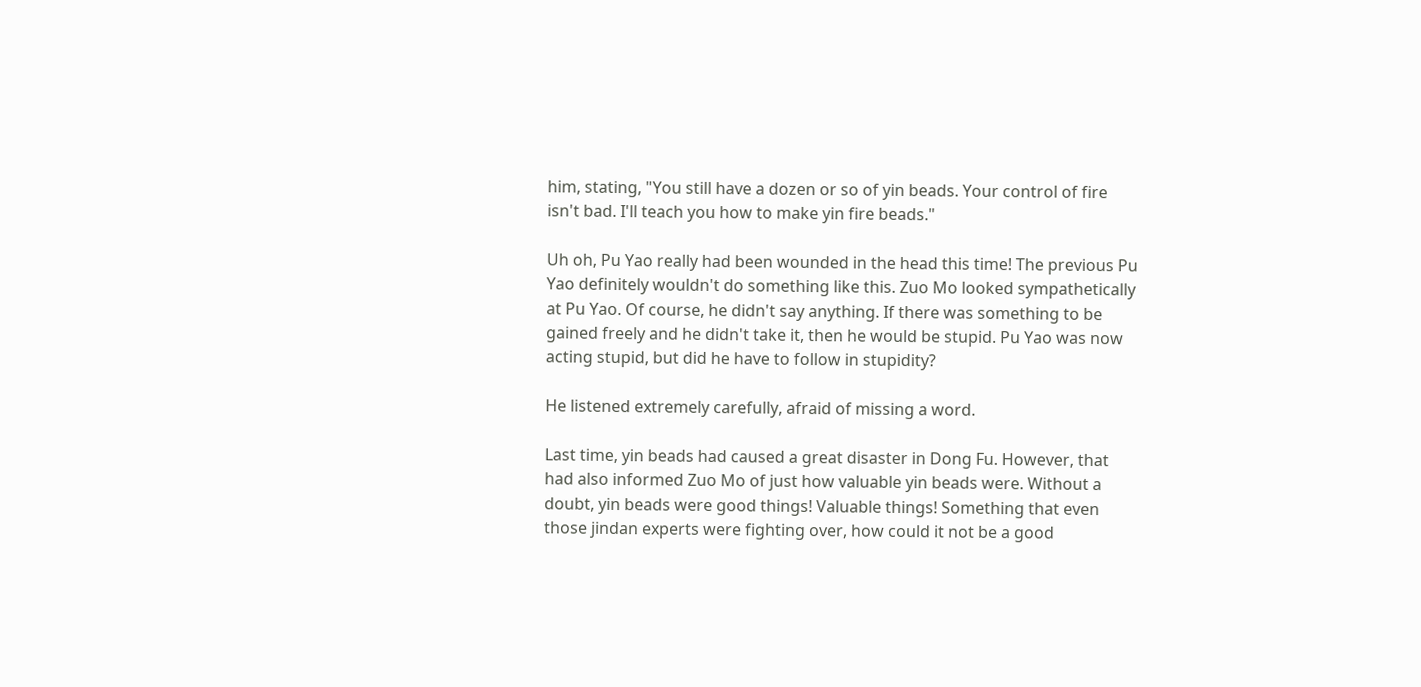him, stating, "You still have a dozen or so of yin beads. Your control of fire isn't bad. I'll teach you how to make yin fire beads."

Uh oh, Pu Yao really had been wounded in the head this time! The previous Pu Yao definitely wouldn't do something like this. Zuo Mo looked sympathetically at Pu Yao. Of course, he didn't say anything. If there was something to be gained freely and he didn't take it, then he would be stupid. Pu Yao was now acting stupid, but did he have to follow in stupidity?

He listened extremely carefully, afraid of missing a word.

Last time, yin beads had caused a great disaster in Dong Fu. However, that had also informed Zuo Mo of just how valuable yin beads were. Without a doubt, yin beads were good things! Valuable things! Something that even those jindan experts were fighting over, how could it not be a good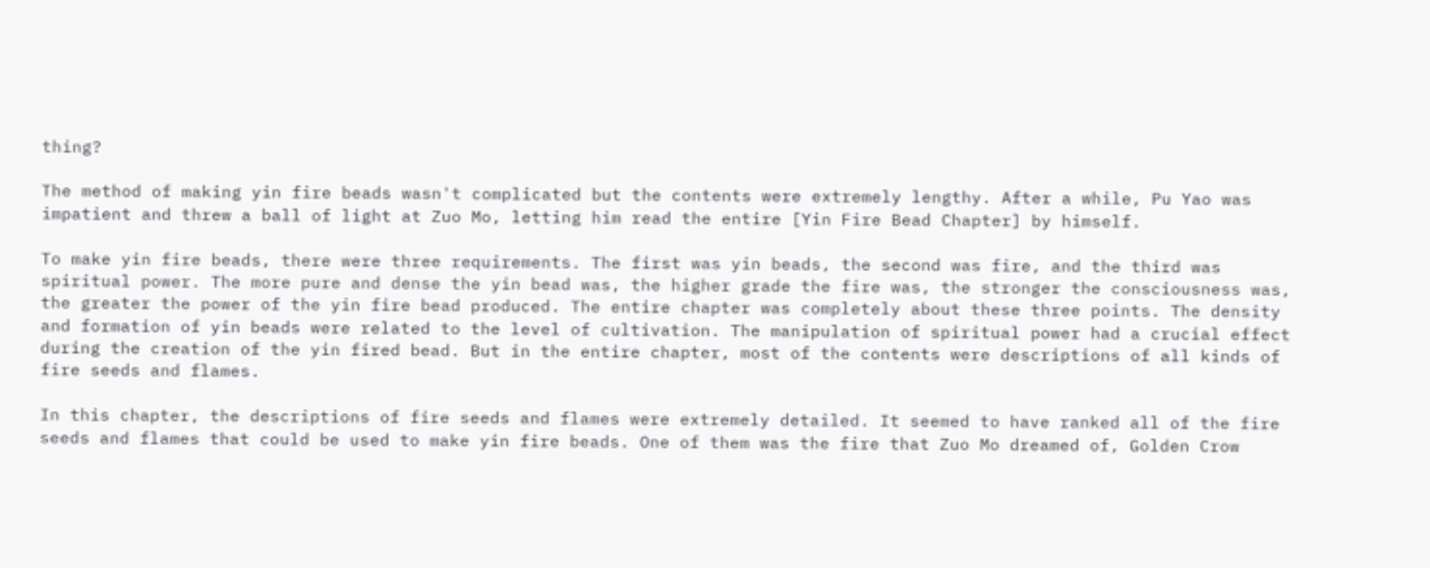thing?

The method of making yin fire beads wasn't complicated but the contents were extremely lengthy. After a while, Pu Yao was impatient and threw a ball of light at Zuo Mo, letting him read the entire [Yin Fire Bead Chapter] by himself.

To make yin fire beads, there were three requirements. The first was yin beads, the second was fire, and the third was spiritual power. The more pure and dense the yin bead was, the higher grade the fire was, the stronger the consciousness was, the greater the power of the yin fire bead produced. The entire chapter was completely about these three points. The density and formation of yin beads were related to the level of cultivation. The manipulation of spiritual power had a crucial effect during the creation of the yin fired bead. But in the entire chapter, most of the contents were descriptions of all kinds of fire seeds and flames.

In this chapter, the descriptions of fire seeds and flames were extremely detailed. It seemed to have ranked all of the fire seeds and flames that could be used to make yin fire beads. One of them was the fire that Zuo Mo dreamed of, Golden Crow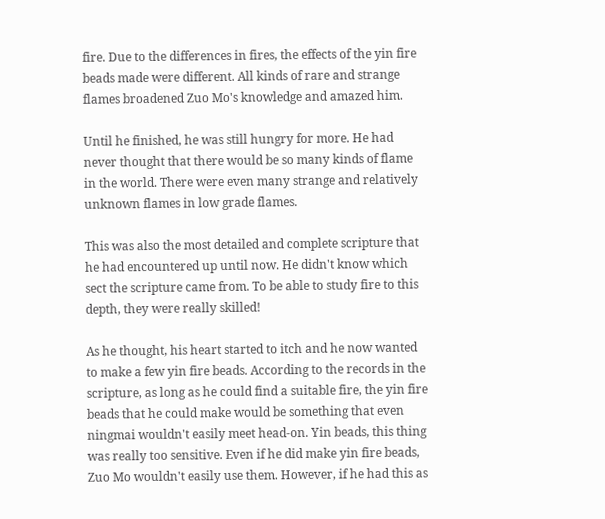fire. Due to the differences in fires, the effects of the yin fire beads made were different. All kinds of rare and strange flames broadened Zuo Mo's knowledge and amazed him.

Until he finished, he was still hungry for more. He had never thought that there would be so many kinds of flame in the world. There were even many strange and relatively unknown flames in low grade flames.

This was also the most detailed and complete scripture that he had encountered up until now. He didn't know which sect the scripture came from. To be able to study fire to this depth, they were really skilled!

As he thought, his heart started to itch and he now wanted to make a few yin fire beads. According to the records in the scripture, as long as he could find a suitable fire, the yin fire beads that he could make would be something that even ningmai wouldn't easily meet head-on. Yin beads, this thing was really too sensitive. Even if he did make yin fire beads, Zuo Mo wouldn't easily use them. However, if he had this as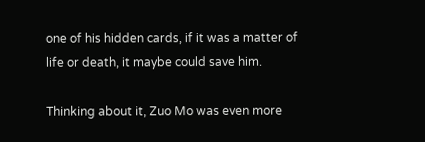one of his hidden cards, if it was a matter of life or death, it maybe could save him.

Thinking about it, Zuo Mo was even more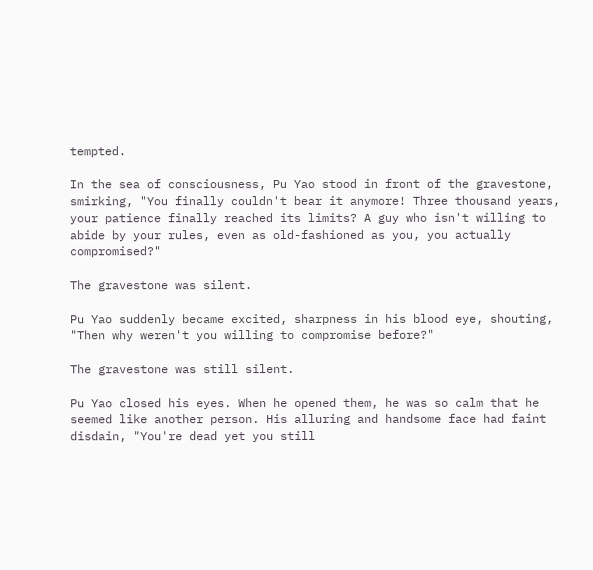tempted.

In the sea of consciousness, Pu Yao stood in front of the gravestone, smirking, "You finally couldn't bear it anymore! Three thousand years, your patience finally reached its limits? A guy who isn't willing to abide by your rules, even as old-fashioned as you, you actually compromised?"

The gravestone was silent.

Pu Yao suddenly became excited, sharpness in his blood eye, shouting, "Then why weren't you willing to compromise before?"

The gravestone was still silent.

Pu Yao closed his eyes. When he opened them, he was so calm that he seemed like another person. His alluring and handsome face had faint disdain, "You're dead yet you still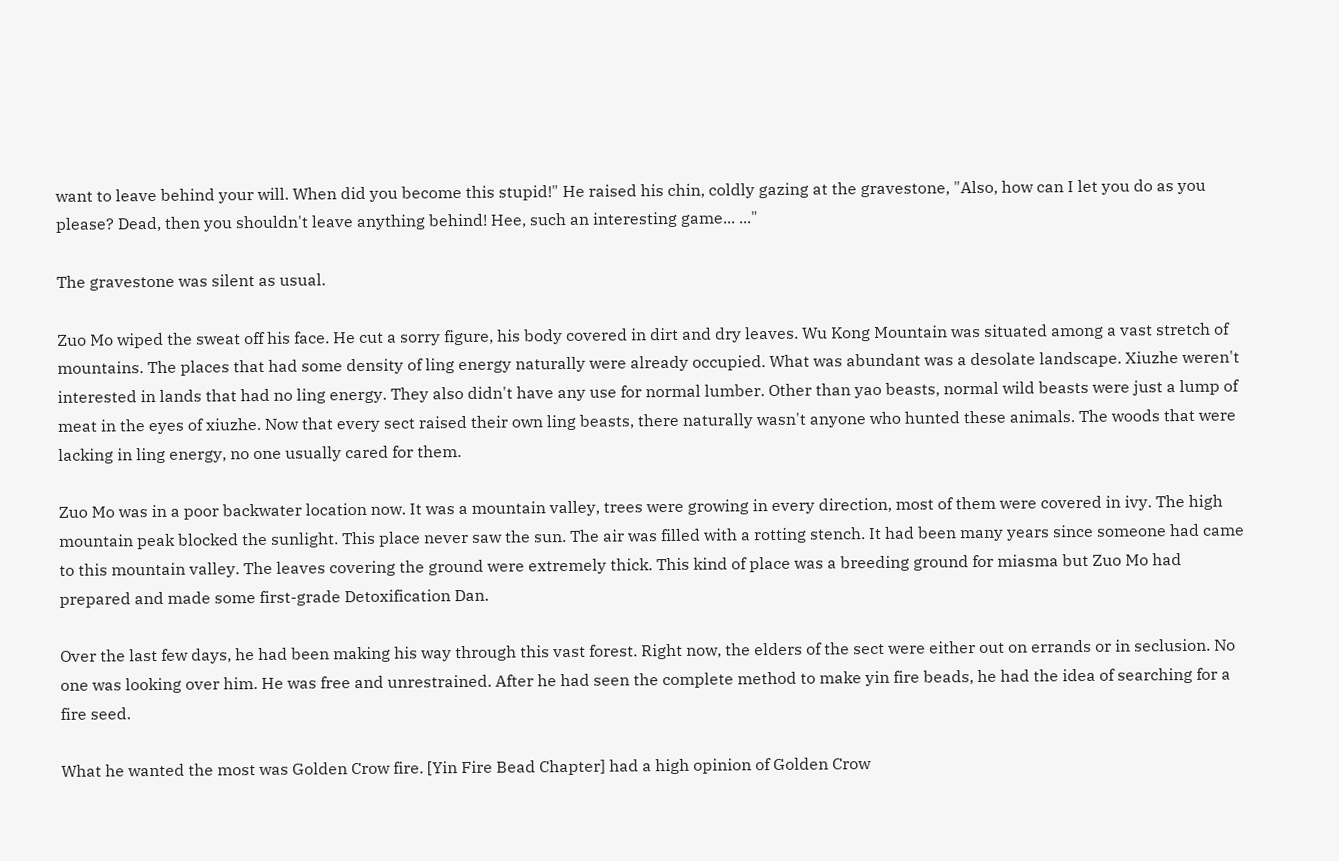want to leave behind your will. When did you become this stupid!" He raised his chin, coldly gazing at the gravestone, "Also, how can I let you do as you please? Dead, then you shouldn't leave anything behind! Hee, such an interesting game... ..."

The gravestone was silent as usual.

Zuo Mo wiped the sweat off his face. He cut a sorry figure, his body covered in dirt and dry leaves. Wu Kong Mountain was situated among a vast stretch of mountains. The places that had some density of ling energy naturally were already occupied. What was abundant was a desolate landscape. Xiuzhe weren't interested in lands that had no ling energy. They also didn't have any use for normal lumber. Other than yao beasts, normal wild beasts were just a lump of meat in the eyes of xiuzhe. Now that every sect raised their own ling beasts, there naturally wasn't anyone who hunted these animals. The woods that were lacking in ling energy, no one usually cared for them.

Zuo Mo was in a poor backwater location now. It was a mountain valley, trees were growing in every direction, most of them were covered in ivy. The high mountain peak blocked the sunlight. This place never saw the sun. The air was filled with a rotting stench. It had been many years since someone had came to this mountain valley. The leaves covering the ground were extremely thick. This kind of place was a breeding ground for miasma but Zuo Mo had prepared and made some first-grade Detoxification Dan.

Over the last few days, he had been making his way through this vast forest. Right now, the elders of the sect were either out on errands or in seclusion. No one was looking over him. He was free and unrestrained. After he had seen the complete method to make yin fire beads, he had the idea of searching for a fire seed.

What he wanted the most was Golden Crow fire. [Yin Fire Bead Chapter] had a high opinion of Golden Crow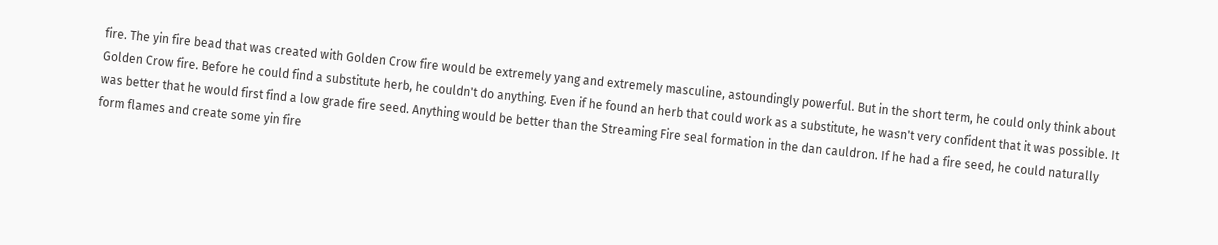fire. The yin fire bead that was created with Golden Crow fire would be extremely yang and extremely masculine, astoundingly powerful. But in the short term, he could only think about Golden Crow fire. Before he could find a substitute herb, he couldn't do anything. Even if he found an herb that could work as a substitute, he wasn't very confident that it was possible. It was better that he would first find a low grade fire seed. Anything would be better than the Streaming Fire seal formation in the dan cauldron. If he had a fire seed, he could naturally form flames and create some yin fire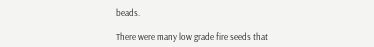beads.

There were many low grade fire seeds that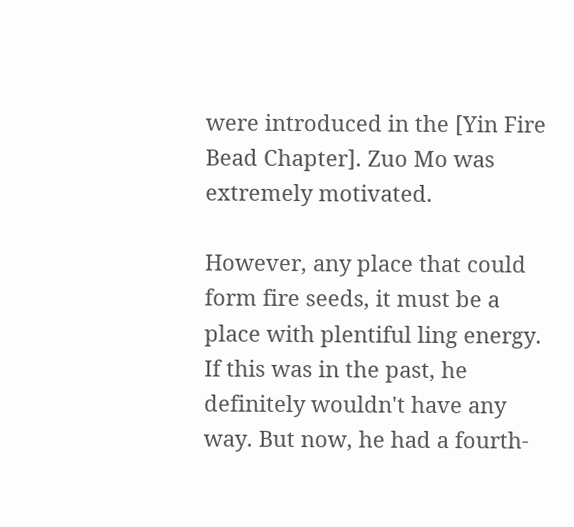were introduced in the [Yin Fire Bead Chapter]. Zuo Mo was extremely motivated.

However, any place that could form fire seeds, it must be a place with plentiful ling energy. If this was in the past, he definitely wouldn't have any way. But now, he had a fourth-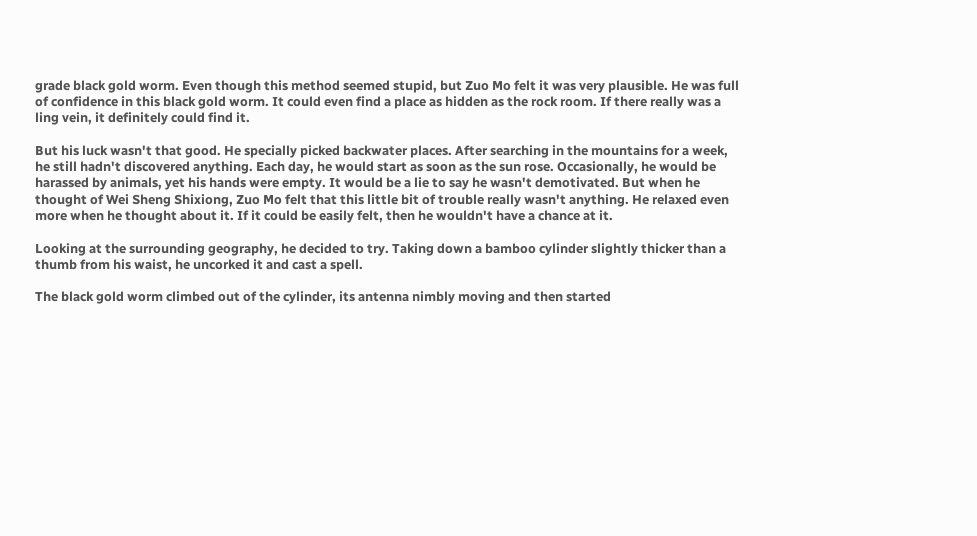grade black gold worm. Even though this method seemed stupid, but Zuo Mo felt it was very plausible. He was full of confidence in this black gold worm. It could even find a place as hidden as the rock room. If there really was a ling vein, it definitely could find it.

But his luck wasn't that good. He specially picked backwater places. After searching in the mountains for a week, he still hadn't discovered anything. Each day, he would start as soon as the sun rose. Occasionally, he would be harassed by animals, yet his hands were empty. It would be a lie to say he wasn't demotivated. But when he thought of Wei Sheng Shixiong, Zuo Mo felt that this little bit of trouble really wasn't anything. He relaxed even more when he thought about it. If it could be easily felt, then he wouldn't have a chance at it.

Looking at the surrounding geography, he decided to try. Taking down a bamboo cylinder slightly thicker than a thumb from his waist, he uncorked it and cast a spell.

The black gold worm climbed out of the cylinder, its antenna nimbly moving and then started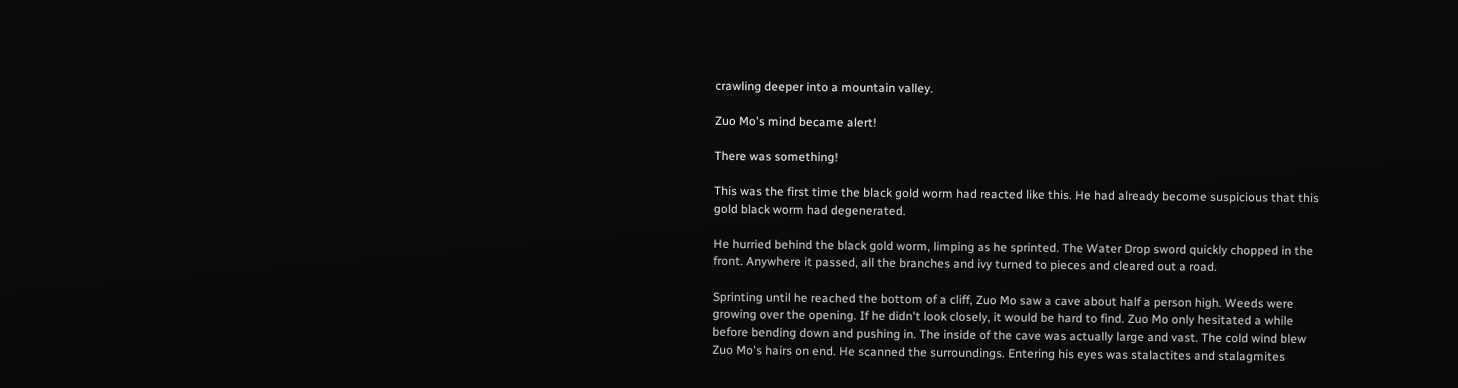crawling deeper into a mountain valley.

Zuo Mo's mind became alert!

There was something!

This was the first time the black gold worm had reacted like this. He had already become suspicious that this gold black worm had degenerated.

He hurried behind the black gold worm, limping as he sprinted. The Water Drop sword quickly chopped in the front. Anywhere it passed, all the branches and ivy turned to pieces and cleared out a road.

Sprinting until he reached the bottom of a cliff, Zuo Mo saw a cave about half a person high. Weeds were growing over the opening. If he didn't look closely, it would be hard to find. Zuo Mo only hesitated a while before bending down and pushing in. The inside of the cave was actually large and vast. The cold wind blew Zuo Mo's hairs on end. He scanned the surroundings. Entering his eyes was stalactites and stalagmites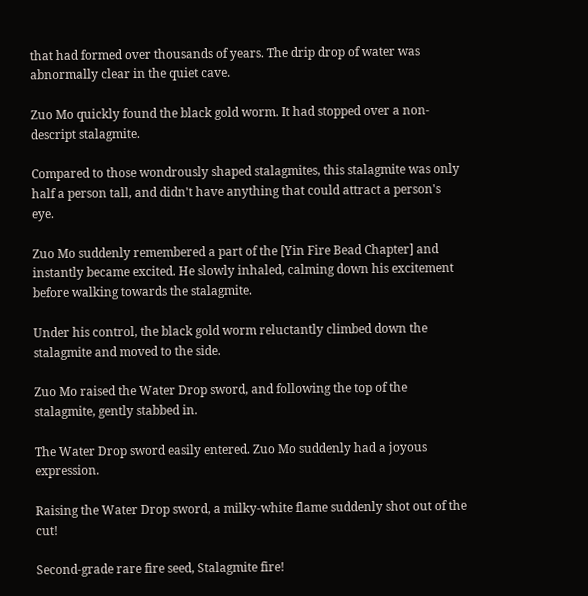that had formed over thousands of years. The drip drop of water was abnormally clear in the quiet cave.

Zuo Mo quickly found the black gold worm. It had stopped over a non-descript stalagmite.

Compared to those wondrously shaped stalagmites, this stalagmite was only half a person tall, and didn't have anything that could attract a person's eye.

Zuo Mo suddenly remembered a part of the [Yin Fire Bead Chapter] and instantly became excited. He slowly inhaled, calming down his excitement before walking towards the stalagmite.

Under his control, the black gold worm reluctantly climbed down the stalagmite and moved to the side.

Zuo Mo raised the Water Drop sword, and following the top of the stalagmite, gently stabbed in.

The Water Drop sword easily entered. Zuo Mo suddenly had a joyous expression.

Raising the Water Drop sword, a milky-white flame suddenly shot out of the cut!

Second-grade rare fire seed, Stalagmite fire!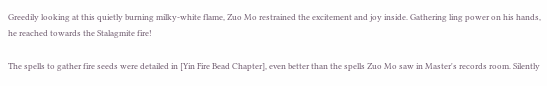Greedily looking at this quietly burning milky-white flame, Zuo Mo restrained the excitement and joy inside. Gathering ling power on his hands, he reached towards the Stalagmite fire!

The spells to gather fire seeds were detailed in [Yin Fire Bead Chapter], even better than the spells Zuo Mo saw in Master's records room. Silently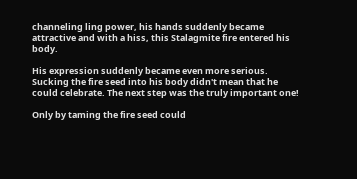channeling ling power, his hands suddenly became attractive and with a hiss, this Stalagmite fire entered his body.

His expression suddenly became even more serious. Sucking the fire seed into his body didn't mean that he could celebrate. The next step was the truly important one!

Only by taming the fire seed could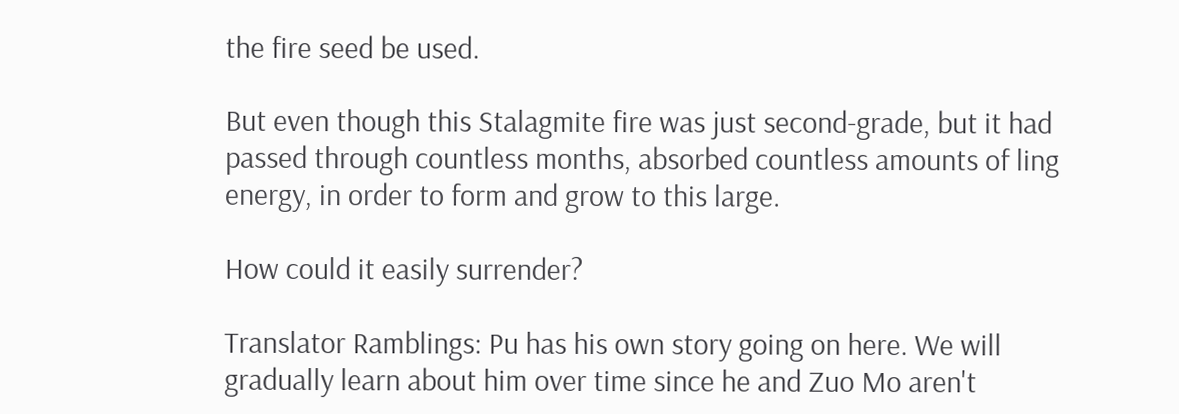the fire seed be used.

But even though this Stalagmite fire was just second-grade, but it had passed through countless months, absorbed countless amounts of ling energy, in order to form and grow to this large.

How could it easily surrender?

Translator Ramblings: Pu has his own story going on here. We will gradually learn about him over time since he and Zuo Mo aren't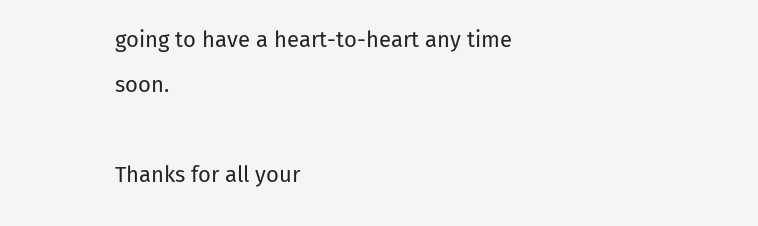going to have a heart-to-heart any time soon.

Thanks for all your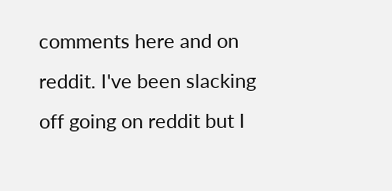comments here and on reddit. I've been slacking off going on reddit but I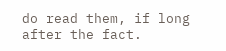do read them, if long after the fact.